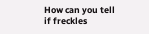How can you tell if freckles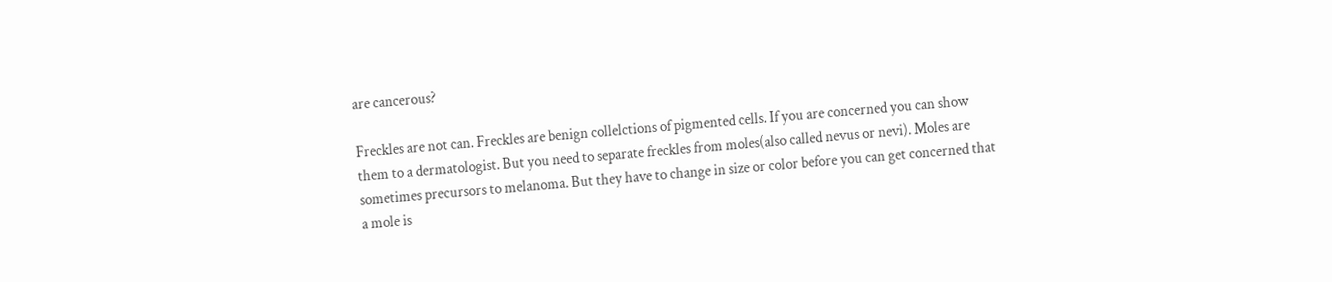are cancerous?

Freckles are not can. Freckles are benign collelctions of pigmented cells. If you are concerned you can show them to a dermatologist. But you need to separate freckles from moles(also called nevus or nevi). Moles are sometimes precursors to melanoma. But they have to change in size or color before you can get concerned that a mole is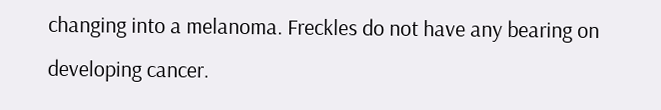changing into a melanoma. Freckles do not have any bearing on developing cancer.